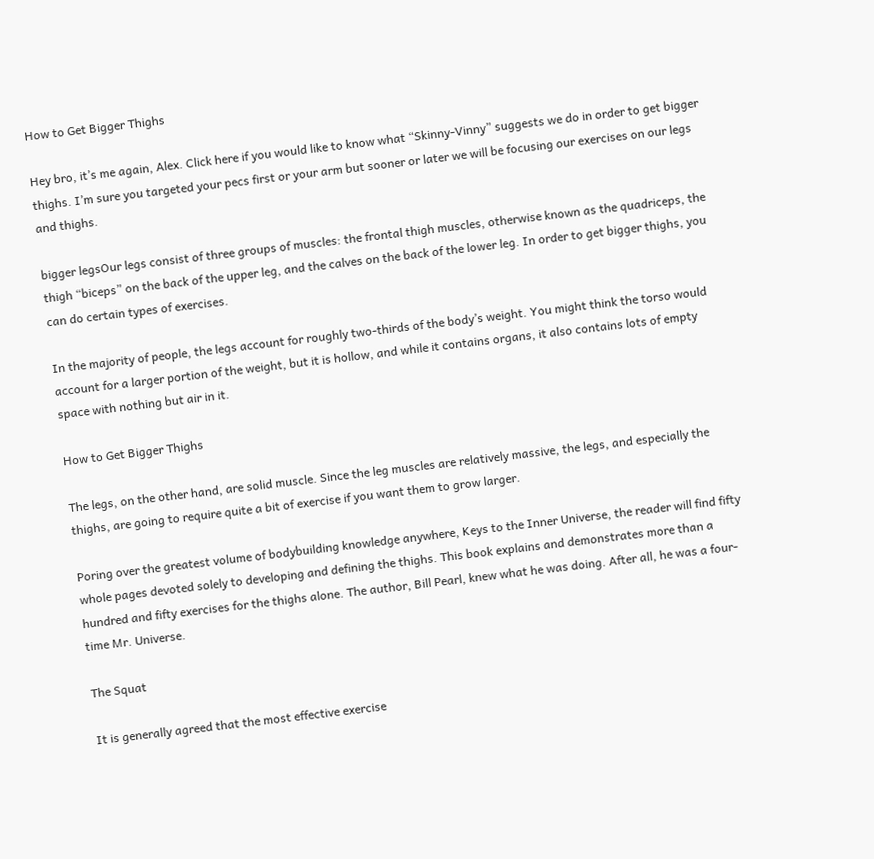How to Get Bigger Thighs

Hey bro, it’s me again, Alex. Click here if you would like to know what “Skinny-Vinny” suggests we do in order to get bigger thighs. I’m sure you targeted your pecs first or your arm but sooner or later we will be focusing our exercises on our legs and thighs.

bigger legsOur legs consist of three groups of muscles: the frontal thigh muscles, otherwise known as the quadriceps, the thigh “biceps” on the back of the upper leg, and the calves on the back of the lower leg. In order to get bigger thighs, you can do certain types of exercises.

In the majority of people, the legs account for roughly two-thirds of the body’s weight. You might think the torso would account for a larger portion of the weight, but it is hollow, and while it contains organs, it also contains lots of empty space with nothing but air in it.

How to Get Bigger Thighs

The legs, on the other hand, are solid muscle. Since the leg muscles are relatively massive, the legs, and especially the thighs, are going to require quite a bit of exercise if you want them to grow larger.

Poring over the greatest volume of bodybuilding knowledge anywhere, Keys to the Inner Universe, the reader will find fifty whole pages devoted solely to developing and defining the thighs. This book explains and demonstrates more than a hundred and fifty exercises for the thighs alone. The author, Bill Pearl, knew what he was doing. After all, he was a four-time Mr. Universe.

The Squat

It is generally agreed that the most effective exercise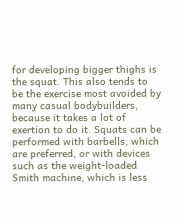for developing bigger thighs is the squat. This also tends to be the exercise most avoided by many casual bodybuilders, because it takes a lot of exertion to do it. Squats can be performed with barbells, which are preferred, or with devices such as the weight-loaded Smith machine, which is less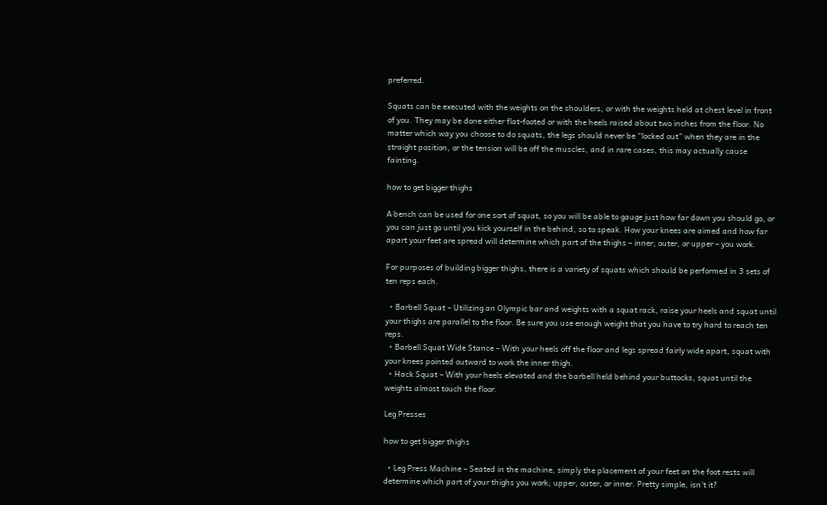preferred.

Squats can be executed with the weights on the shoulders, or with the weights held at chest level in front of you. They may be done either flat-footed or with the heels raised about two inches from the floor. No matter which way you choose to do squats, the legs should never be “locked out” when they are in the straight position, or the tension will be off the muscles, and in rare cases, this may actually cause fainting.

how to get bigger thighs

A bench can be used for one sort of squat, so you will be able to gauge just how far down you should go, or you can just go until you kick yourself in the behind, so to speak. How your knees are aimed and how far apart your feet are spread will determine which part of the thighs – inner, outer, or upper – you work.

For purposes of building bigger thighs, there is a variety of squats which should be performed in 3 sets of ten reps each.

  • Barbell Squat – Utilizing an Olympic bar and weights with a squat rack, raise your heels and squat until your thighs are parallel to the floor. Be sure you use enough weight that you have to try hard to reach ten reps.
  • Barbell Squat Wide Stance – With your heels off the floor and legs spread fairly wide apart, squat with your knees pointed outward to work the inner thigh.
  • Hack Squat – With your heels elevated and the barbell held behind your buttocks, squat until the weights almost touch the floor.

Leg Presses

how to get bigger thighs

  • Leg Press Machine – Seated in the machine, simply the placement of your feet on the foot rests will determine which part of your thighs you work; upper, outer, or inner. Pretty simple, isn’t it?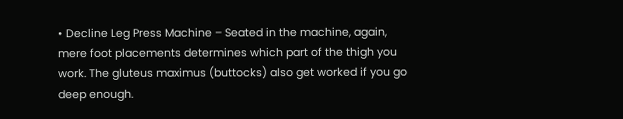• Decline Leg Press Machine – Seated in the machine, again, mere foot placements determines which part of the thigh you work. The gluteus maximus (buttocks) also get worked if you go deep enough.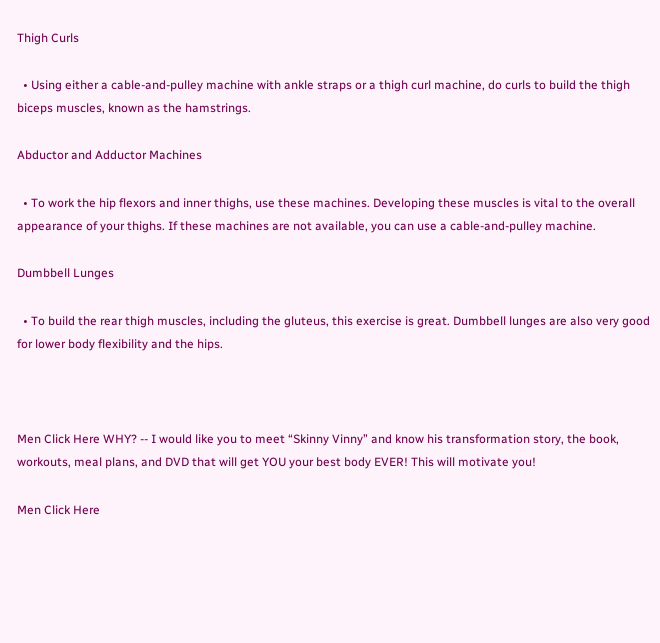Thigh Curls

  • Using either a cable-and-pulley machine with ankle straps or a thigh curl machine, do curls to build the thigh biceps muscles, known as the hamstrings.

Abductor and Adductor Machines

  • To work the hip flexors and inner thighs, use these machines. Developing these muscles is vital to the overall appearance of your thighs. If these machines are not available, you can use a cable-and-pulley machine.

Dumbbell Lunges

  • To build the rear thigh muscles, including the gluteus, this exercise is great. Dumbbell lunges are also very good for lower body flexibility and the hips.



Men Click Here WHY? -- I would like you to meet “Skinny Vinny” and know his transformation story, the book, workouts, meal plans, and DVD that will get YOU your best body EVER! This will motivate you!

Men Click Here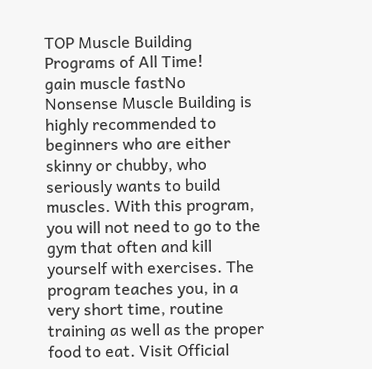TOP Muscle Building Programs of All Time!
gain muscle fastNo Nonsense Muscle Building is highly recommended to beginners who are either skinny or chubby, who seriously wants to build muscles. With this program, you will not need to go to the gym that often and kill yourself with exercises. The program teaches you, in a very short time, routine training as well as the proper food to eat. Visit Official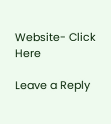Website- Click Here

Leave a Reply